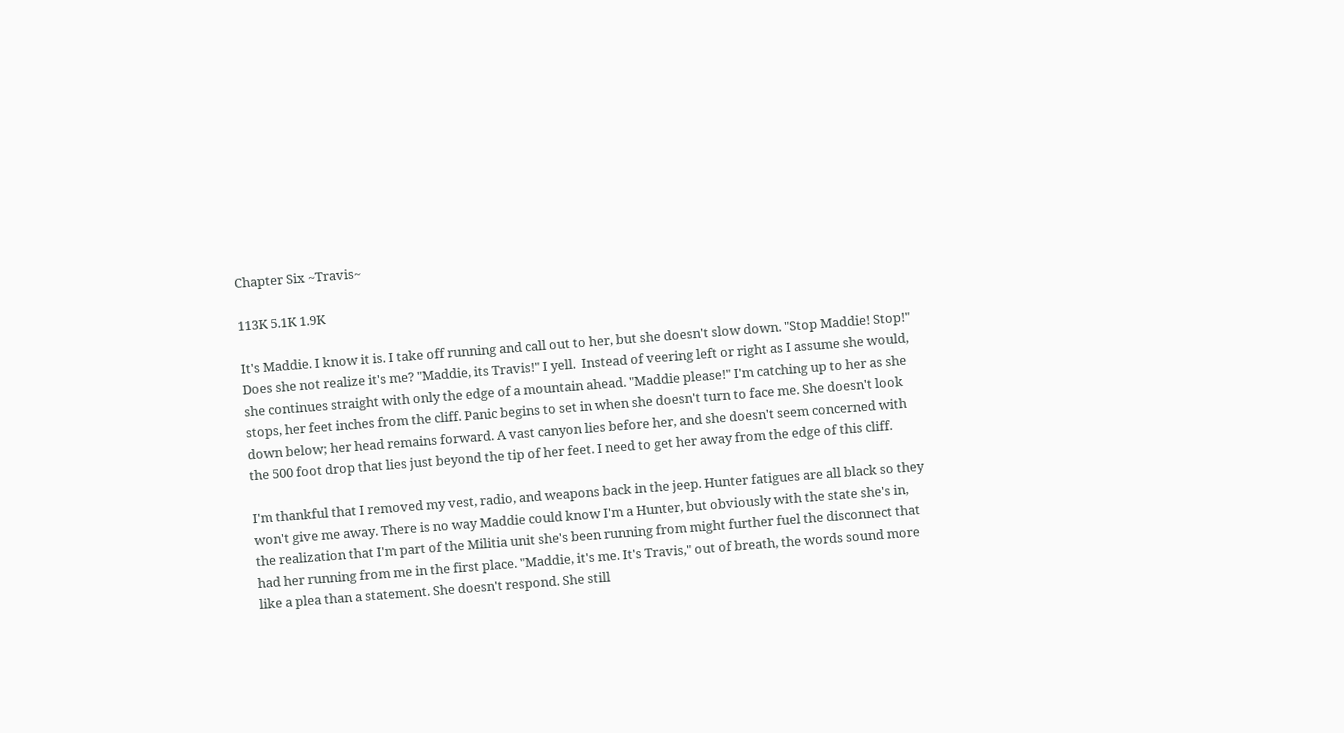Chapter Six ~Travis~

113K 5.1K 1.9K

It's Maddie. I know it is. I take off running and call out to her, but she doesn't slow down. "Stop Maddie! Stop!" Does she not realize it's me? "Maddie, its Travis!" I yell.  Instead of veering left or right as I assume she would, she continues straight with only the edge of a mountain ahead. "Maddie please!" I'm catching up to her as she stops, her feet inches from the cliff. Panic begins to set in when she doesn't turn to face me. She doesn't look down below; her head remains forward. A vast canyon lies before her, and she doesn't seem concerned with the 500 foot drop that lies just beyond the tip of her feet. I need to get her away from the edge of this cliff.

I'm thankful that I removed my vest, radio, and weapons back in the jeep. Hunter fatigues are all black so they won't give me away. There is no way Maddie could know I'm a Hunter, but obviously with the state she's in, the realization that I'm part of the Militia unit she's been running from might further fuel the disconnect that had her running from me in the first place. "Maddie, it's me. It's Travis," out of breath, the words sound more like a plea than a statement. She doesn't respond. She still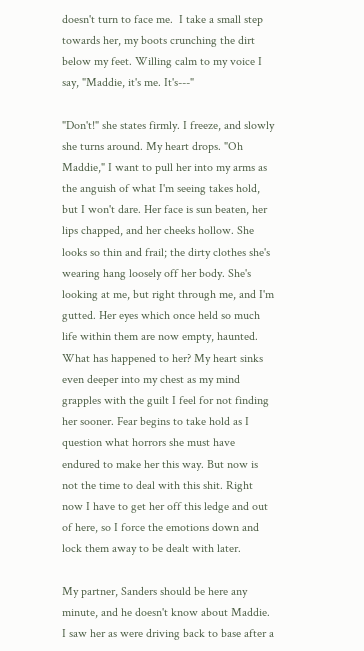doesn't turn to face me.  I take a small step towards her, my boots crunching the dirt below my feet. Willing calm to my voice I say, "Maddie, it's me. It's---"

"Don't!" she states firmly. I freeze, and slowly she turns around. My heart drops. "Oh Maddie," I want to pull her into my arms as the anguish of what I'm seeing takes hold, but I won't dare. Her face is sun beaten, her lips chapped, and her cheeks hollow. She looks so thin and frail; the dirty clothes she's wearing hang loosely off her body. She's looking at me, but right through me, and I'm gutted. Her eyes which once held so much life within them are now empty, haunted. What has happened to her? My heart sinks even deeper into my chest as my mind grapples with the guilt I feel for not finding her sooner. Fear begins to take hold as I question what horrors she must have endured to make her this way. But now is not the time to deal with this shit. Right now I have to get her off this ledge and out of here, so I force the emotions down and lock them away to be dealt with later.

My partner, Sanders should be here any minute, and he doesn't know about Maddie. I saw her as were driving back to base after a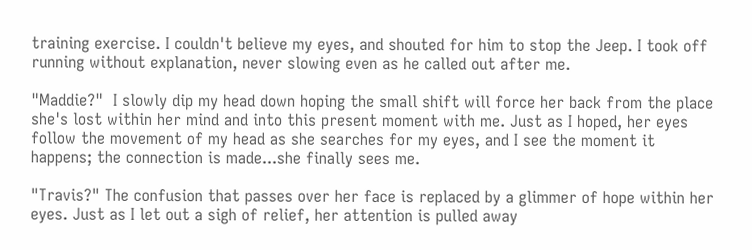training exercise. I couldn't believe my eyes, and shouted for him to stop the Jeep. I took off running without explanation, never slowing even as he called out after me.

"Maddie?"  I slowly dip my head down hoping the small shift will force her back from the place she's lost within her mind and into this present moment with me. Just as I hoped, her eyes follow the movement of my head as she searches for my eyes, and I see the moment it happens; the connection is made...she finally sees me.

"Travis?" The confusion that passes over her face is replaced by a glimmer of hope within her eyes. Just as I let out a sigh of relief, her attention is pulled away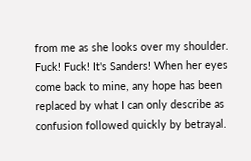from me as she looks over my shoulder. Fuck! Fuck! It's Sanders! When her eyes come back to mine, any hope has been replaced by what I can only describe as confusion followed quickly by betrayal.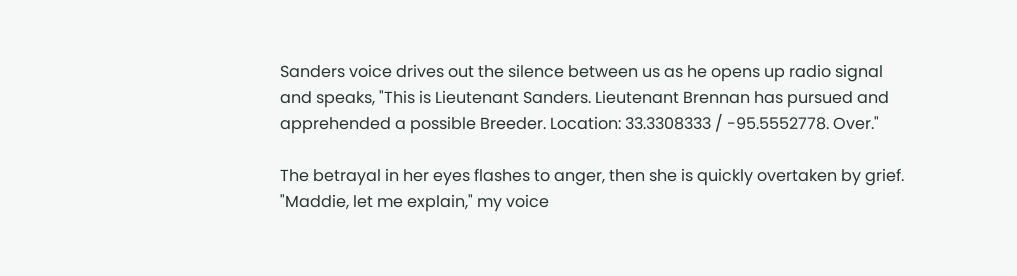Sanders voice drives out the silence between us as he opens up radio signal and speaks, "This is Lieutenant Sanders. Lieutenant Brennan has pursued and apprehended a possible Breeder. Location: 33.3308333 / -95.5552778. Over."

The betrayal in her eyes flashes to anger, then she is quickly overtaken by grief.  "Maddie, let me explain," my voice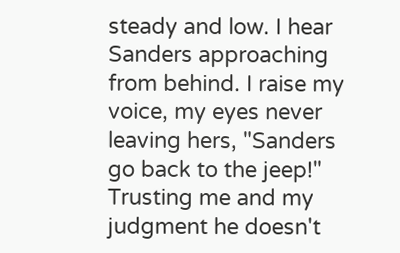steady and low. I hear Sanders approaching from behind. I raise my voice, my eyes never leaving hers, "Sanders go back to the jeep!" Trusting me and my judgment he doesn't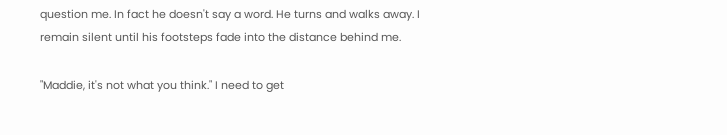question me. In fact he doesn't say a word. He turns and walks away. I remain silent until his footsteps fade into the distance behind me.

"Maddie, it's not what you think." I need to get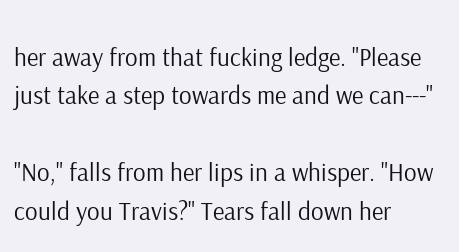her away from that fucking ledge. "Please just take a step towards me and we can---"

"No," falls from her lips in a whisper. "How could you Travis?" Tears fall down her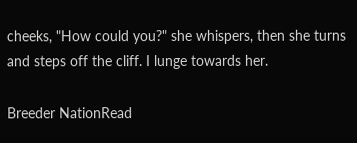cheeks, "How could you?" she whispers, then she turns and steps off the cliff. I lunge towards her.

Breeder NationRead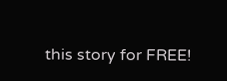this story for FREE!